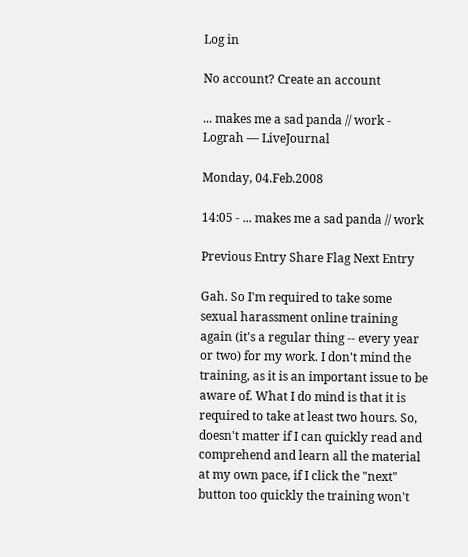Log in

No account? Create an account

... makes me a sad panda // work - Lograh — LiveJournal

Monday, 04.Feb.2008

14:05 - ... makes me a sad panda // work

Previous Entry Share Flag Next Entry

Gah. So I'm required to take some sexual harassment online training again (it's a regular thing -- every year or two) for my work. I don't mind the training, as it is an important issue to be aware of. What I do mind is that it is required to take at least two hours. So, doesn't matter if I can quickly read and comprehend and learn all the material at my own pace, if I click the "next" button too quickly the training won't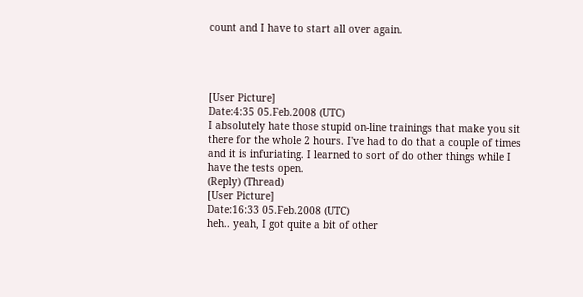count and I have to start all over again.




[User Picture]
Date:4:35 05.Feb.2008 (UTC)
I absolutely hate those stupid on-line trainings that make you sit there for the whole 2 hours. I've had to do that a couple of times and it is infuriating. I learned to sort of do other things while I have the tests open.
(Reply) (Thread)
[User Picture]
Date:16:33 05.Feb.2008 (UTC)
heh.. yeah, I got quite a bit of other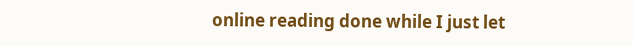online reading done while I just let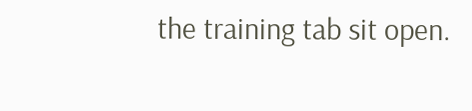the training tab sit open.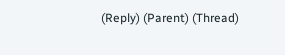(Reply) (Parent) (Thread)